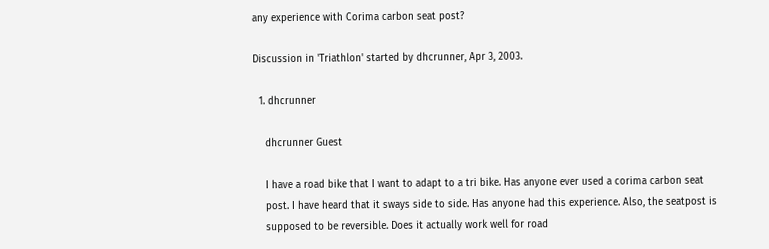any experience with Corima carbon seat post?

Discussion in 'Triathlon' started by dhcrunner, Apr 3, 2003.

  1. dhcrunner

    dhcrunner Guest

    I have a road bike that I want to adapt to a tri bike. Has anyone ever used a corima carbon seat
    post. I have heard that it sways side to side. Has anyone had this experience. Also, the seatpost is
    supposed to be reversible. Does it actually work well for road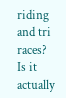riding and tri races? Is it actually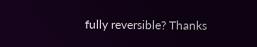fully reversible? Thanks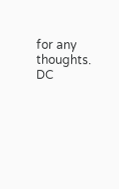for any thoughts. DC